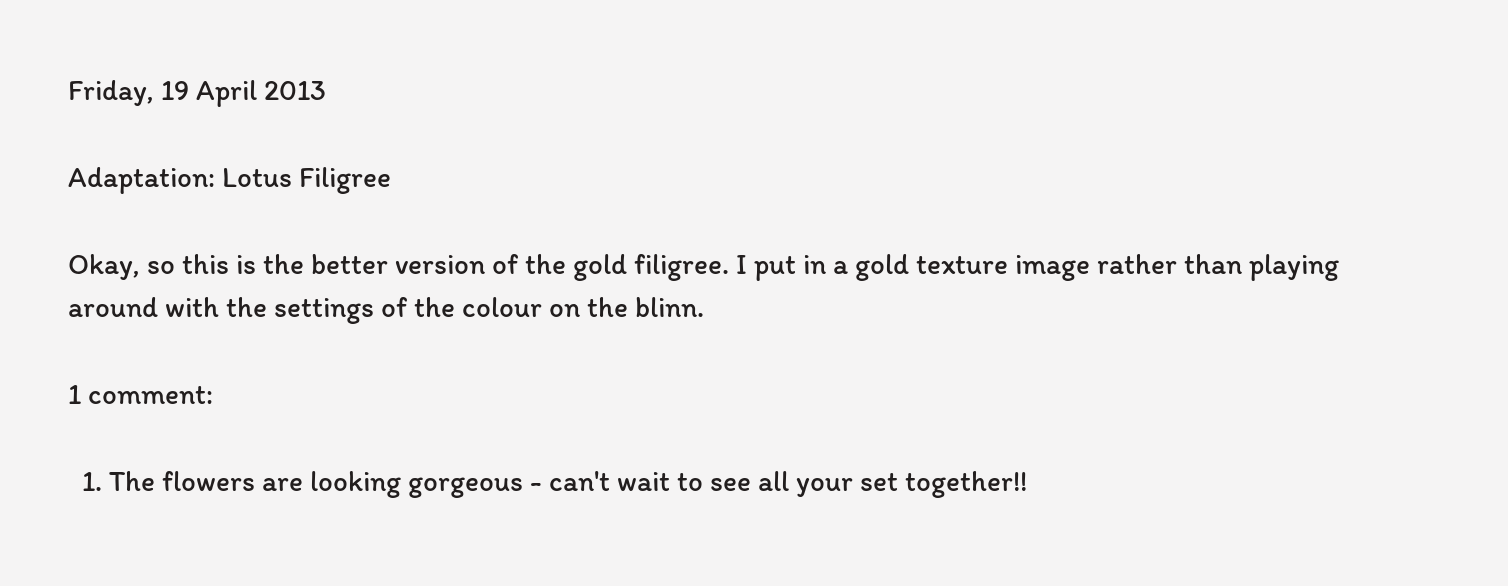Friday, 19 April 2013

Adaptation: Lotus Filigree

Okay, so this is the better version of the gold filigree. I put in a gold texture image rather than playing around with the settings of the colour on the blinn.

1 comment:

  1. The flowers are looking gorgeous - can't wait to see all your set together!!